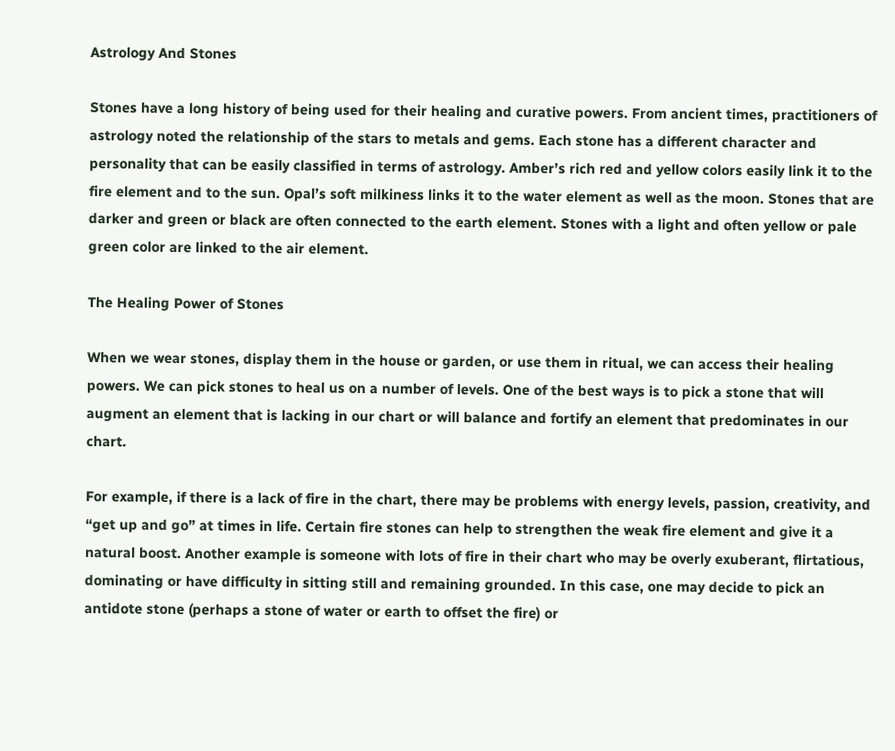Astrology And Stones

Stones have a long history of being used for their healing and curative powers. From ancient times, practitioners of astrology noted the relationship of the stars to metals and gems. Each stone has a different character and personality that can be easily classified in terms of astrology. Amber’s rich red and yellow colors easily link it to the fire element and to the sun. Opal’s soft milkiness links it to the water element as well as the moon. Stones that are darker and green or black are often connected to the earth element. Stones with a light and often yellow or pale green color are linked to the air element.

The Healing Power of Stones

When we wear stones, display them in the house or garden, or use them in ritual, we can access their healing powers. We can pick stones to heal us on a number of levels. One of the best ways is to pick a stone that will augment an element that is lacking in our chart or will balance and fortify an element that predominates in our chart.

For example, if there is a lack of fire in the chart, there may be problems with energy levels, passion, creativity, and “get up and go” at times in life. Certain fire stones can help to strengthen the weak fire element and give it a natural boost. Another example is someone with lots of fire in their chart who may be overly exuberant, flirtatious, dominating or have difficulty in sitting still and remaining grounded. In this case, one may decide to pick an antidote stone (perhaps a stone of water or earth to offset the fire) or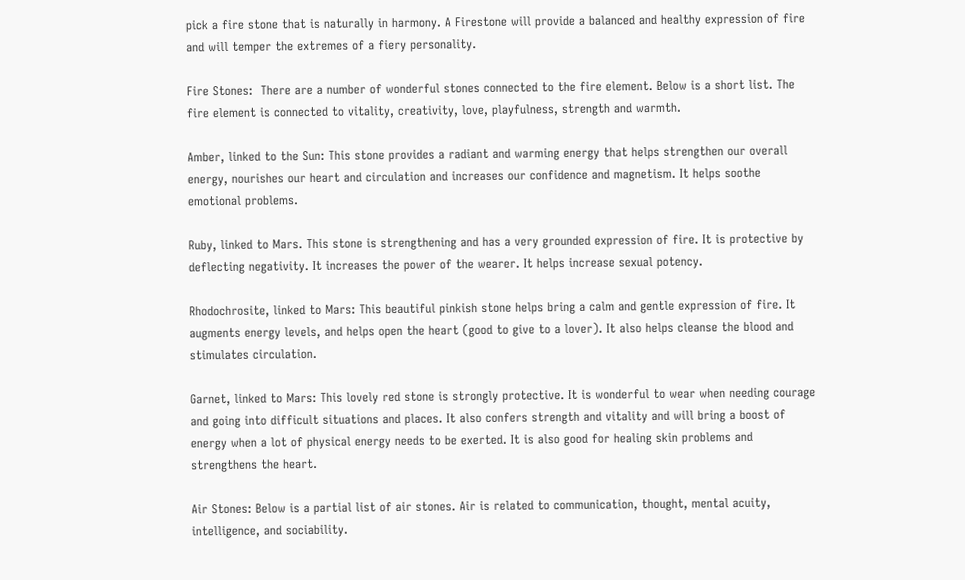pick a fire stone that is naturally in harmony. A Firestone will provide a balanced and healthy expression of fire and will temper the extremes of a fiery personality.

Fire Stones:  There are a number of wonderful stones connected to the fire element. Below is a short list. The fire element is connected to vitality, creativity, love, playfulness, strength and warmth.

Amber, linked to the Sun: This stone provides a radiant and warming energy that helps strengthen our overall energy, nourishes our heart and circulation and increases our confidence and magnetism. It helps soothe emotional problems.

Ruby, linked to Mars. This stone is strengthening and has a very grounded expression of fire. It is protective by deflecting negativity. It increases the power of the wearer. It helps increase sexual potency.

Rhodochrosite, linked to Mars: This beautiful pinkish stone helps bring a calm and gentle expression of fire. It augments energy levels, and helps open the heart (good to give to a lover). It also helps cleanse the blood and stimulates circulation.

Garnet, linked to Mars: This lovely red stone is strongly protective. It is wonderful to wear when needing courage and going into difficult situations and places. It also confers strength and vitality and will bring a boost of energy when a lot of physical energy needs to be exerted. It is also good for healing skin problems and strengthens the heart.

Air Stones: Below is a partial list of air stones. Air is related to communication, thought, mental acuity, intelligence, and sociability.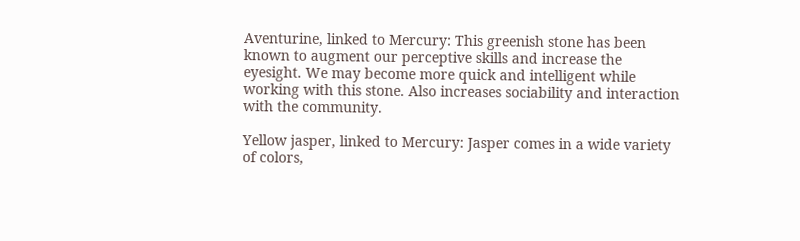Aventurine, linked to Mercury: This greenish stone has been known to augment our perceptive skills and increase the eyesight. We may become more quick and intelligent while working with this stone. Also increases sociability and interaction with the community.

Yellow jasper, linked to Mercury: Jasper comes in a wide variety of colors,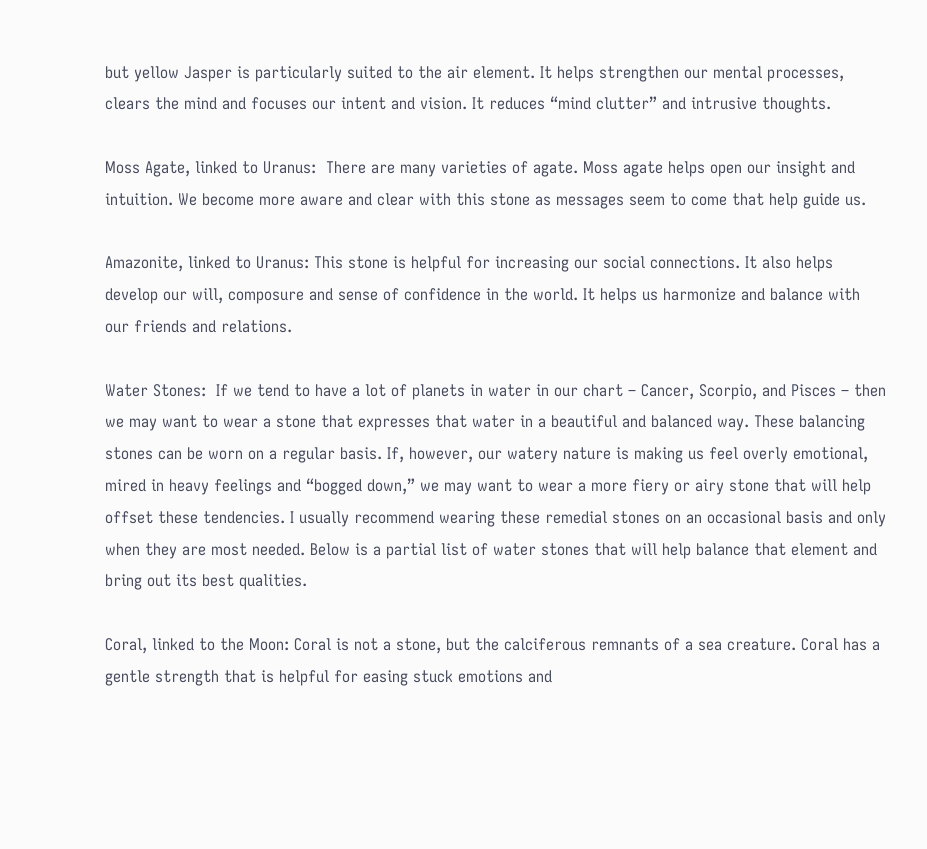but yellow Jasper is particularly suited to the air element. It helps strengthen our mental processes, clears the mind and focuses our intent and vision. It reduces “mind clutter” and intrusive thoughts.

Moss Agate, linked to Uranus:  There are many varieties of agate. Moss agate helps open our insight and intuition. We become more aware and clear with this stone as messages seem to come that help guide us.

Amazonite, linked to Uranus: This stone is helpful for increasing our social connections. It also helps develop our will, composure and sense of confidence in the world. It helps us harmonize and balance with our friends and relations.

Water Stones:  If we tend to have a lot of planets in water in our chart – Cancer, Scorpio, and Pisces – then we may want to wear a stone that expresses that water in a beautiful and balanced way. These balancing stones can be worn on a regular basis. If, however, our watery nature is making us feel overly emotional, mired in heavy feelings and “bogged down,” we may want to wear a more fiery or airy stone that will help offset these tendencies. I usually recommend wearing these remedial stones on an occasional basis and only when they are most needed. Below is a partial list of water stones that will help balance that element and bring out its best qualities.

Coral, linked to the Moon: Coral is not a stone, but the calciferous remnants of a sea creature. Coral has a gentle strength that is helpful for easing stuck emotions and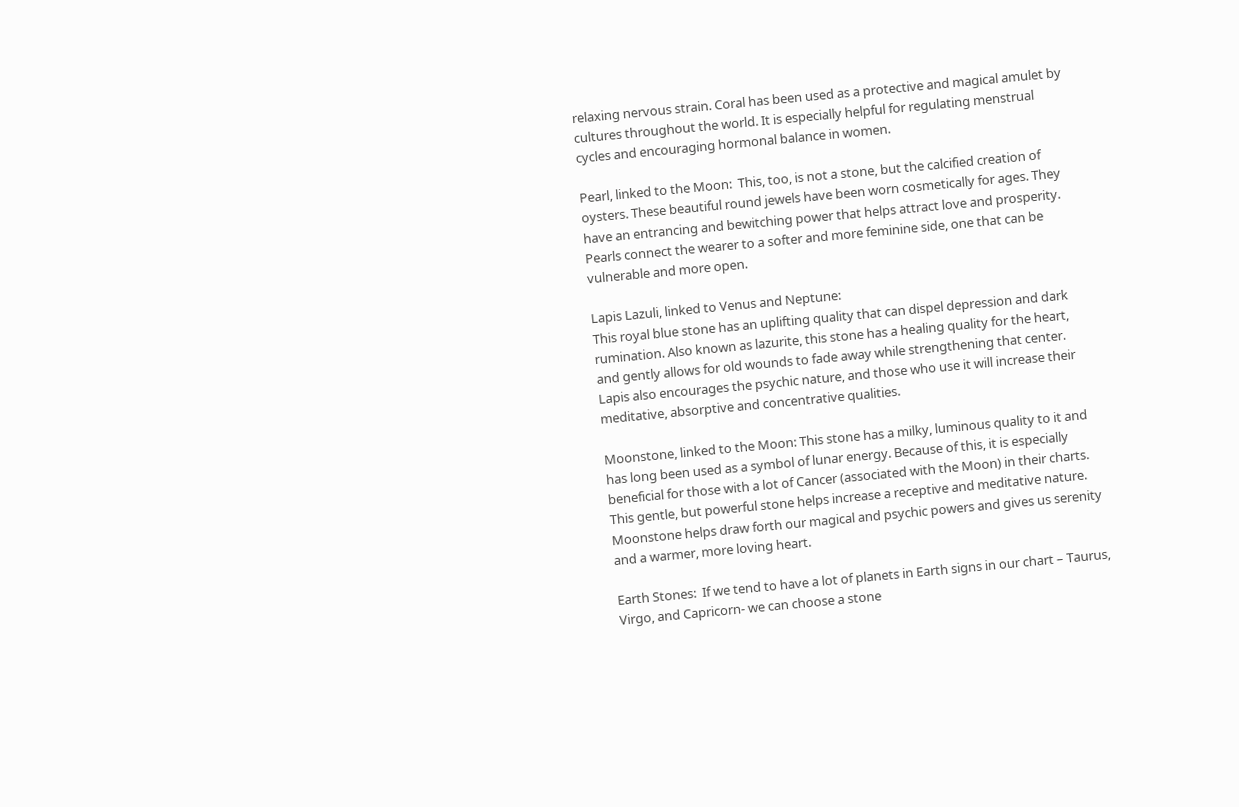relaxing nervous strain. Coral has been used as a protective and magical amulet by cultures throughout the world. It is especially helpful for regulating menstrual cycles and encouraging hormonal balance in women.

Pearl, linked to the Moon:  This, too, is not a stone, but the calcified creation of oysters. These beautiful round jewels have been worn cosmetically for ages. They have an entrancing and bewitching power that helps attract love and prosperity. Pearls connect the wearer to a softer and more feminine side, one that can be vulnerable and more open.

Lapis Lazuli, linked to Venus and Neptune:
This royal blue stone has an uplifting quality that can dispel depression and dark rumination. Also known as lazurite, this stone has a healing quality for the heart, and gently allows for old wounds to fade away while strengthening that center. Lapis also encourages the psychic nature, and those who use it will increase their meditative, absorptive and concentrative qualities.

Moonstone, linked to the Moon: This stone has a milky, luminous quality to it and has long been used as a symbol of lunar energy. Because of this, it is especially beneficial for those with a lot of Cancer (associated with the Moon) in their charts. This gentle, but powerful stone helps increase a receptive and meditative nature. Moonstone helps draw forth our magical and psychic powers and gives us serenity and a warmer, more loving heart.

Earth Stones:  If we tend to have a lot of planets in Earth signs in our chart – Taurus, Virgo, and Capricorn- we can choose a stone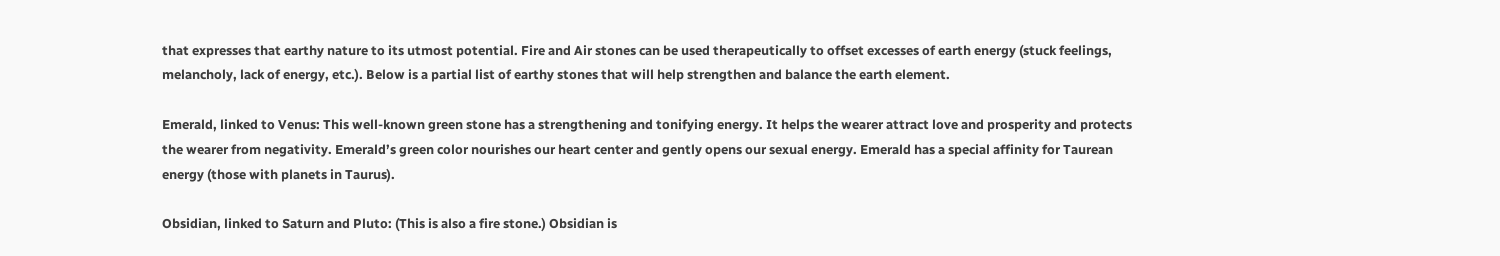that expresses that earthy nature to its utmost potential. Fire and Air stones can be used therapeutically to offset excesses of earth energy (stuck feelings, melancholy, lack of energy, etc.). Below is a partial list of earthy stones that will help strengthen and balance the earth element.

Emerald, linked to Venus: This well-known green stone has a strengthening and tonifying energy. It helps the wearer attract love and prosperity and protects the wearer from negativity. Emerald’s green color nourishes our heart center and gently opens our sexual energy. Emerald has a special affinity for Taurean energy (those with planets in Taurus).

Obsidian, linked to Saturn and Pluto: (This is also a fire stone.) Obsidian is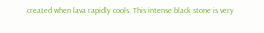created when lava rapidly cools. This intense black stone is very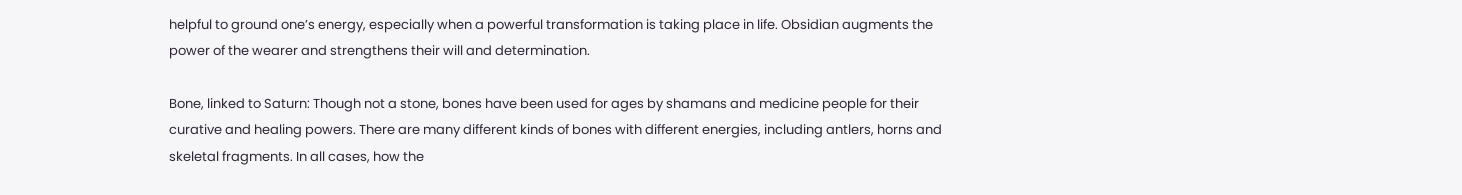helpful to ground one’s energy, especially when a powerful transformation is taking place in life. Obsidian augments the power of the wearer and strengthens their will and determination.

Bone, linked to Saturn: Though not a stone, bones have been used for ages by shamans and medicine people for their curative and healing powers. There are many different kinds of bones with different energies, including antlers, horns and skeletal fragments. In all cases, how the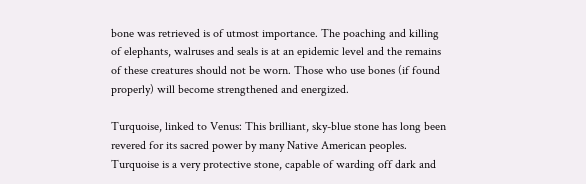bone was retrieved is of utmost importance. The poaching and killing of elephants, walruses and seals is at an epidemic level and the remains of these creatures should not be worn. Those who use bones (if found properly) will become strengthened and energized.

Turquoise, linked to Venus: This brilliant, sky-blue stone has long been revered for its sacred power by many Native American peoples. Turquoise is a very protective stone, capable of warding off dark and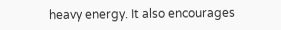heavy energy. It also encourages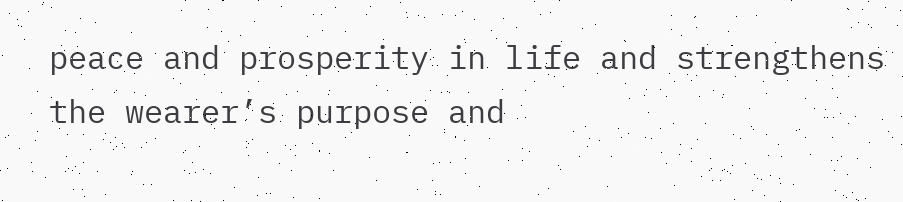peace and prosperity in life and strengthens the wearer’s purpose and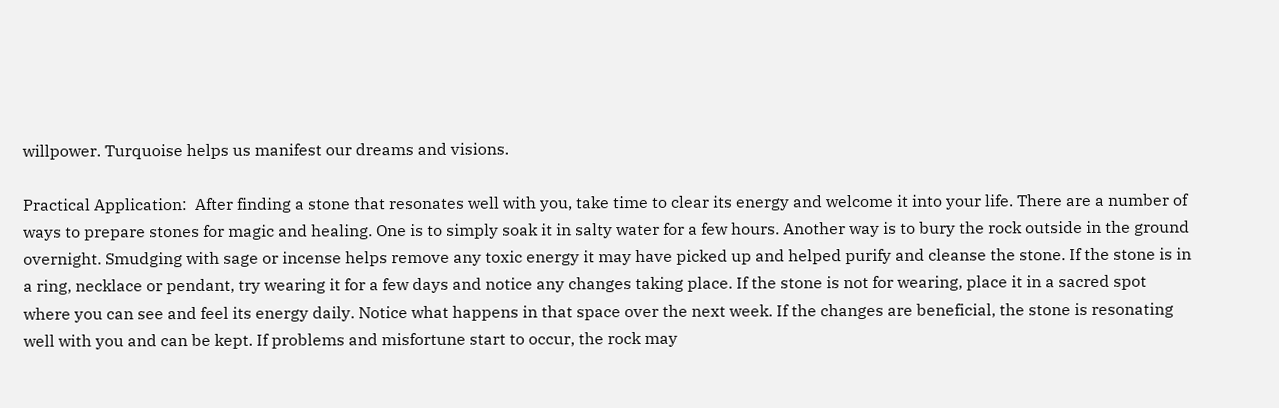willpower. Turquoise helps us manifest our dreams and visions.

Practical Application:  After finding a stone that resonates well with you, take time to clear its energy and welcome it into your life. There are a number of ways to prepare stones for magic and healing. One is to simply soak it in salty water for a few hours. Another way is to bury the rock outside in the ground overnight. Smudging with sage or incense helps remove any toxic energy it may have picked up and helped purify and cleanse the stone. If the stone is in a ring, necklace or pendant, try wearing it for a few days and notice any changes taking place. If the stone is not for wearing, place it in a sacred spot where you can see and feel its energy daily. Notice what happens in that space over the next week. If the changes are beneficial, the stone is resonating well with you and can be kept. If problems and misfortune start to occur, the rock may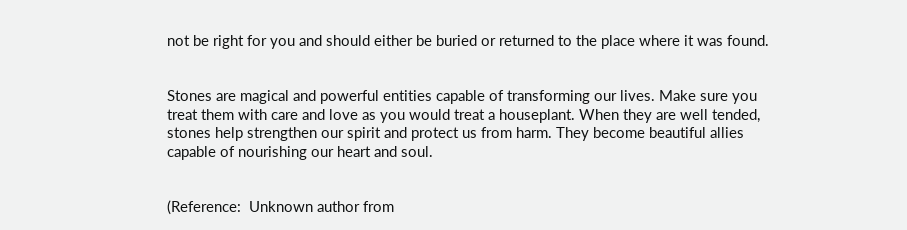not be right for you and should either be buried or returned to the place where it was found.


Stones are magical and powerful entities capable of transforming our lives. Make sure you treat them with care and love as you would treat a houseplant. When they are well tended, stones help strengthen our spirit and protect us from harm. They become beautiful allies capable of nourishing our heart and soul.


(Reference:  Unknown author from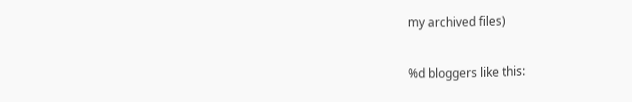my archived files)

%d bloggers like this: